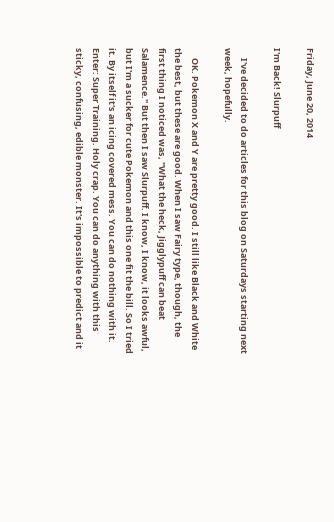Friday, June 20, 2014

I'm Back! Slurpuff

     I've decided to do articles for this blog on Saturdays starting next week, hopefully.

     OK. Pokemon X and Y are pretty good. I still like Black and White the best, but these are good. When I saw Fairy type, though, the first thing I noticed was, "What the heck, Jigglypuff can beat Salamence." But then I saw Slurpuff. I know, I know, it looks awful, but I'm a sucker for cute Pokemon and this one fit the bill. So I tried it. By itself it's an icing covered mess. You can do nothing with it. Enter: Super Training. Holy crap. You can do anything with this sticky, confusing, edible monster. It's impossible to predict and it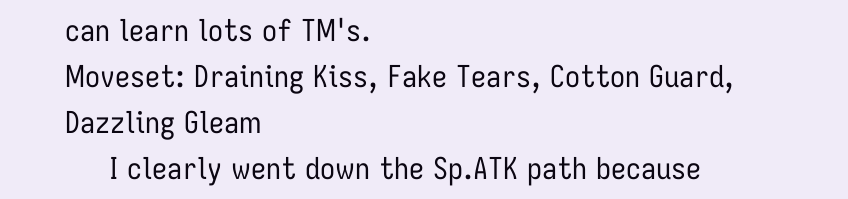can learn lots of TM's.
Moveset: Draining Kiss, Fake Tears, Cotton Guard, Dazzling Gleam
     I clearly went down the Sp.ATK path because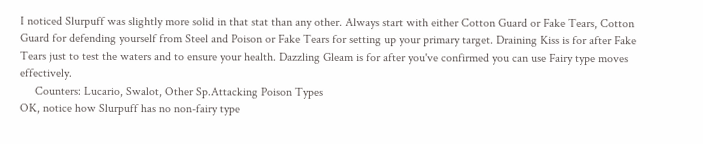I noticed Slurpuff was slightly more solid in that stat than any other. Always start with either Cotton Guard or Fake Tears, Cotton Guard for defending yourself from Steel and Poison or Fake Tears for setting up your primary target. Draining Kiss is for after Fake Tears just to test the waters and to ensure your health. Dazzling Gleam is for after you've confirmed you can use Fairy type moves effectively.
     Counters: Lucario, Swalot, Other Sp.Attacking Poison Types
OK, notice how Slurpuff has no non-fairy type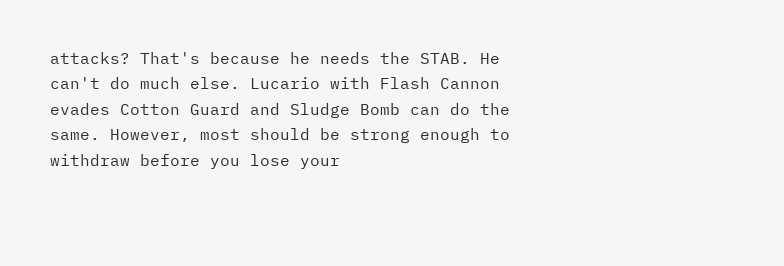attacks? That's because he needs the STAB. He can't do much else. Lucario with Flash Cannon evades Cotton Guard and Sludge Bomb can do the same. However, most should be strong enough to withdraw before you lose your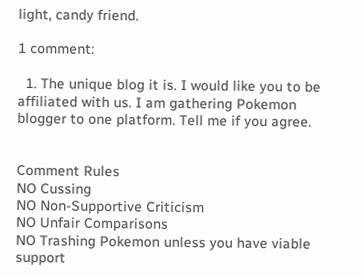light, candy friend.

1 comment:

  1. The unique blog it is. I would like you to be affiliated with us. I am gathering Pokemon blogger to one platform. Tell me if you agree.


Comment Rules
NO Cussing
NO Non-Supportive Criticism
NO Unfair Comparisons
NO Trashing Pokemon unless you have viable support